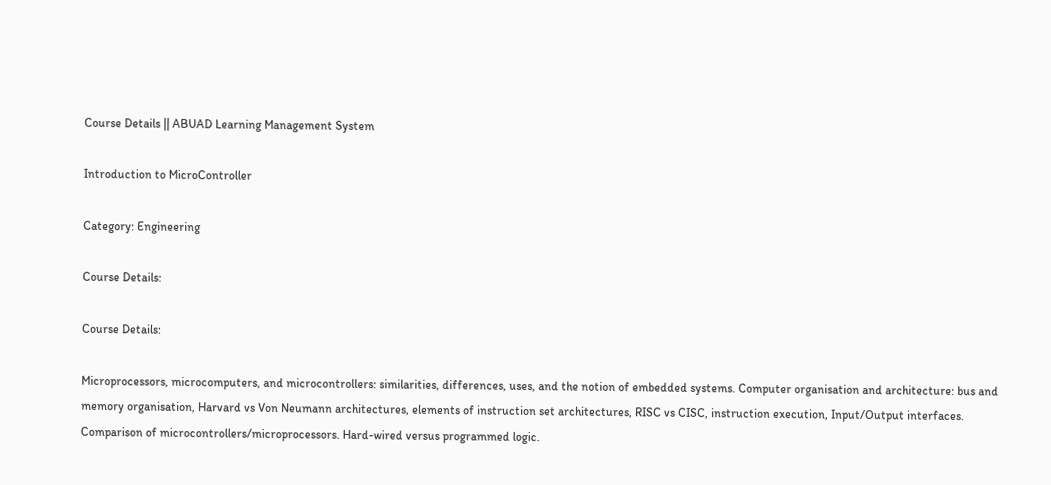Course Details || ABUAD Learning Management System

Introduction to MicroController

Category: Engineering

Course Details:

Course Details:

Microprocessors, microcomputers, and microcontrollers: similarities, differences, uses, and the notion of embedded systems. Computer organisation and architecture: bus and memory organisation, Harvard vs Von Neumann architectures, elements of instruction set architectures, RISC vs CISC, instruction execution, Input/Output interfaces. Comparison of microcontrollers/microprocessors. Hard-wired versus programmed logic.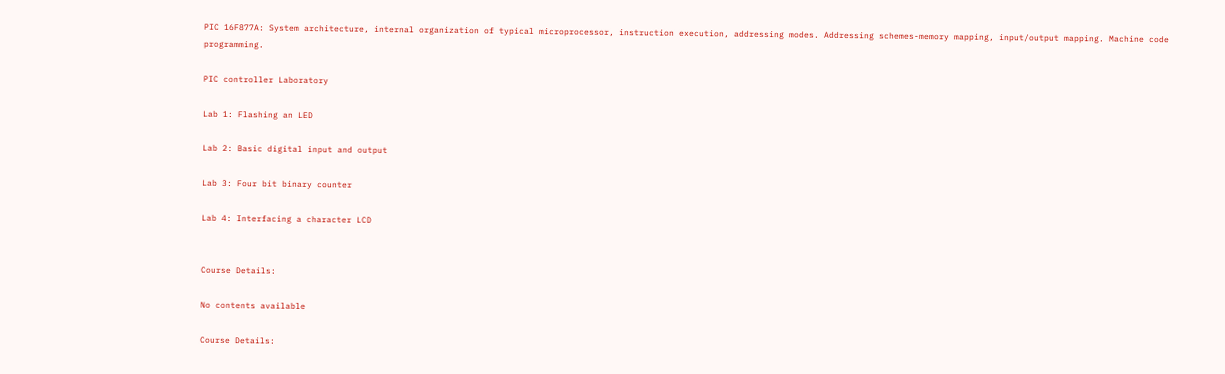PIC 16F877A: System architecture, internal organization of typical microprocessor, instruction execution, addressing modes. Addressing schemes-memory mapping, input/output mapping. Machine code programming.

PIC controller Laboratory

Lab 1: Flashing an LED

Lab 2: Basic digital input and output

Lab 3: Four bit binary counter

Lab 4: Interfacing a character LCD


Course Details:

No contents available

Course Details: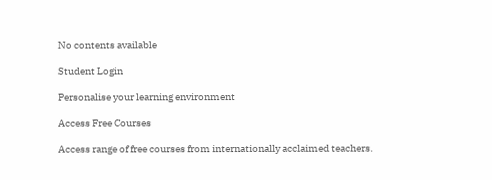No contents available

Student Login

Personalise your learning environment

Access Free Courses

Access range of free courses from internationally acclaimed teachers.